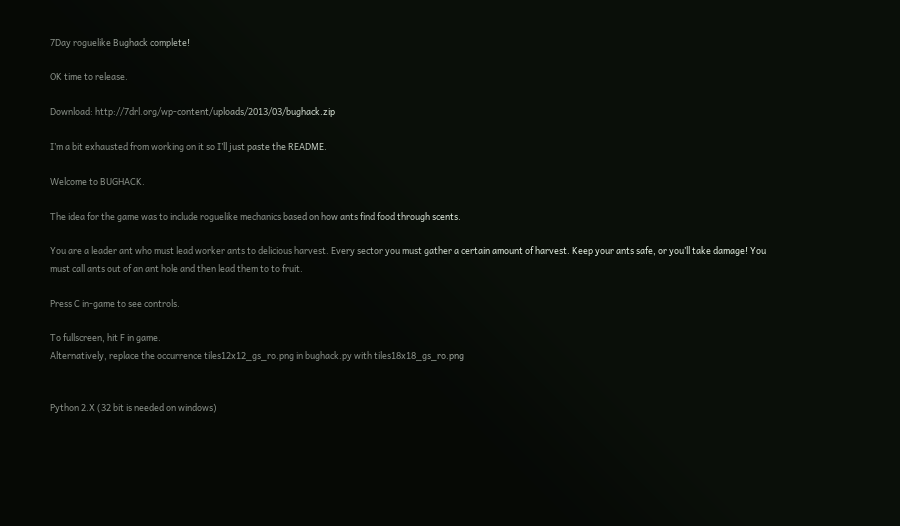7Day roguelike Bughack complete!

OK time to release.

Download: http://7drl.org/wp-content/uploads/2013/03/bughack.zip

I’m a bit exhausted from working on it so I’ll just paste the README.

Welcome to BUGHACK.

The idea for the game was to include roguelike mechanics based on how ants find food through scents.

You are a leader ant who must lead worker ants to delicious harvest. Every sector you must gather a certain amount of harvest. Keep your ants safe, or you’ll take damage! You must call ants out of an ant hole and then lead them to to fruit.

Press C in-game to see controls.

To fullscreen, hit F in game.
Alternatively, replace the occurrence tiles12x12_gs_ro.png in bughack.py with tiles18x18_gs_ro.png


Python 2.X (32 bit is needed on windows)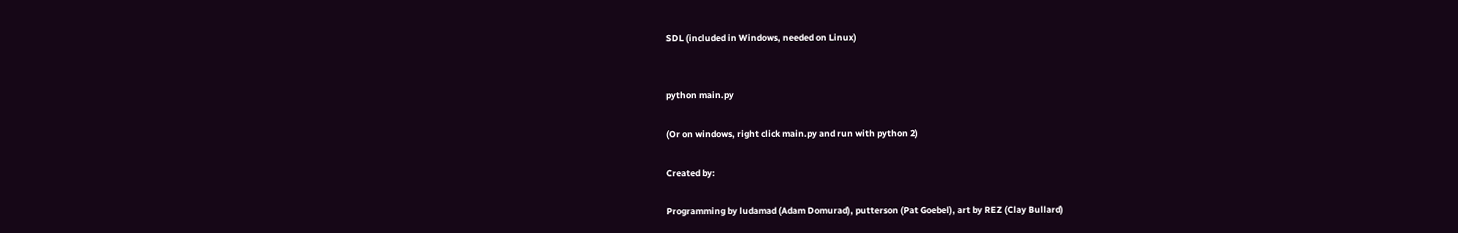SDL (included in Windows, needed on Linux)


python main.py

(Or on windows, right click main.py and run with python 2)

Created by:

Programming by ludamad (Adam Domurad), putterson (Pat Goebel), art by REZ (Clay Bullard)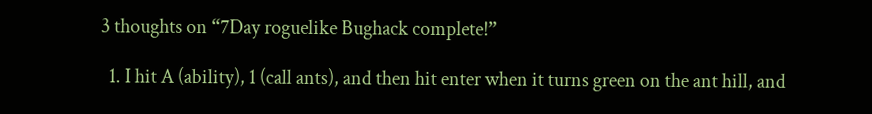3 thoughts on “7Day roguelike Bughack complete!”

  1. I hit A (ability), 1 (call ants), and then hit enter when it turns green on the ant hill, and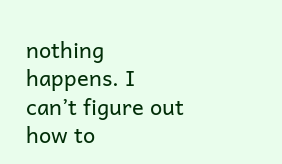nothing happens. I can’t figure out how to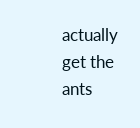actually get the ants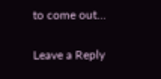to come out…

Leave a Reply